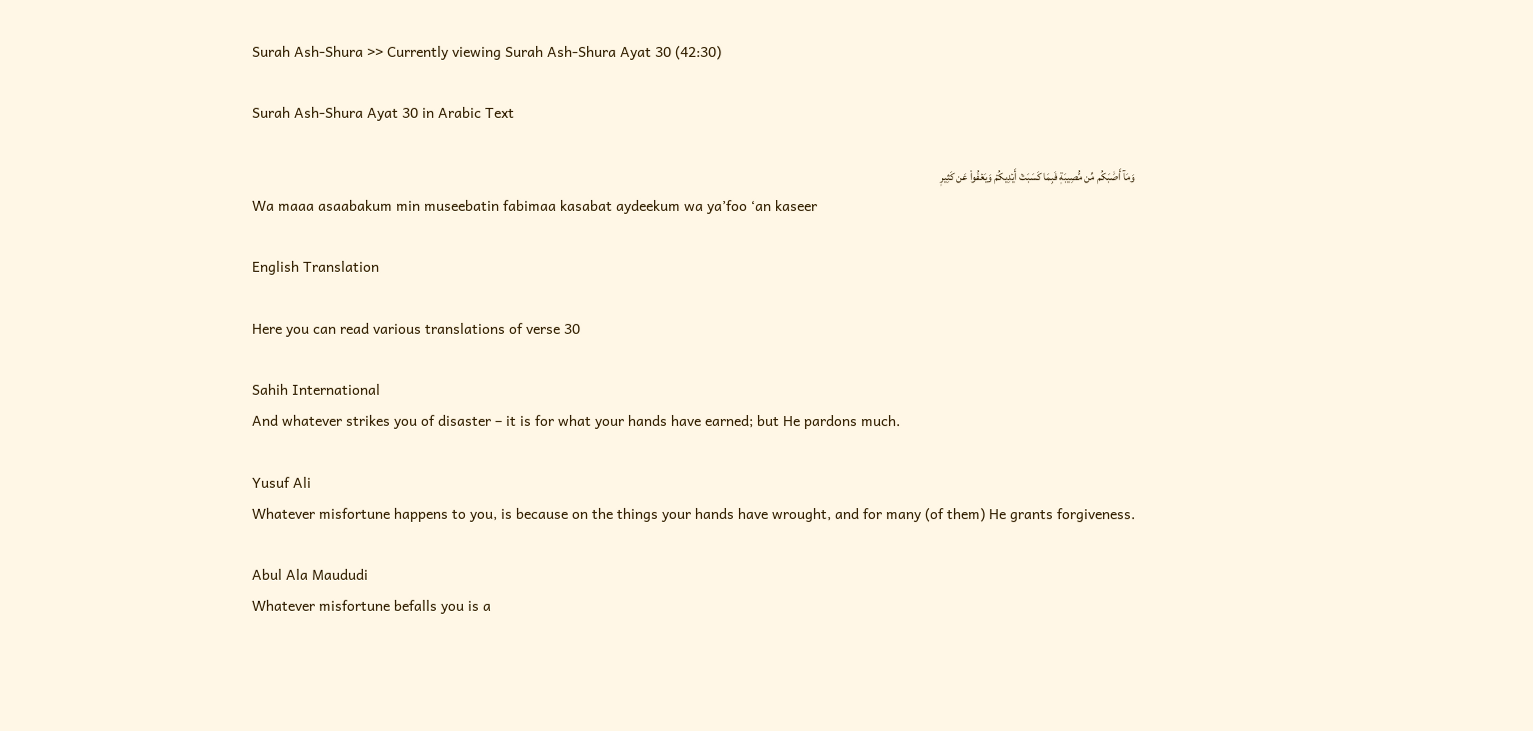Surah Ash-Shura >> Currently viewing Surah Ash-Shura Ayat 30 (42:30)

Surah Ash-Shura Ayat 30 in Arabic Text

وَمَآ أَصَٰبَكُم مِّن مُّصِيبَةٖ فَبِمَا كَسَبَتۡ أَيۡدِيكُمۡ وَيَعۡفُواْ عَن كَثِيرٖ
Wa maaa asaabakum min museebatin fabimaa kasabat aydeekum wa ya’foo ‘an kaseer

English Translation

Here you can read various translations of verse 30

Sahih International
And whatever strikes you of disaster – it is for what your hands have earned; but He pardons much.

Yusuf Ali
Whatever misfortune happens to you, is because on the things your hands have wrought, and for many (of them) He grants forgiveness.

Abul Ala Maududi
Whatever misfortune befalls you is a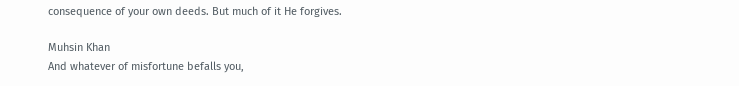consequence of your own deeds. But much of it He forgives.

Muhsin Khan
And whatever of misfortune befalls you,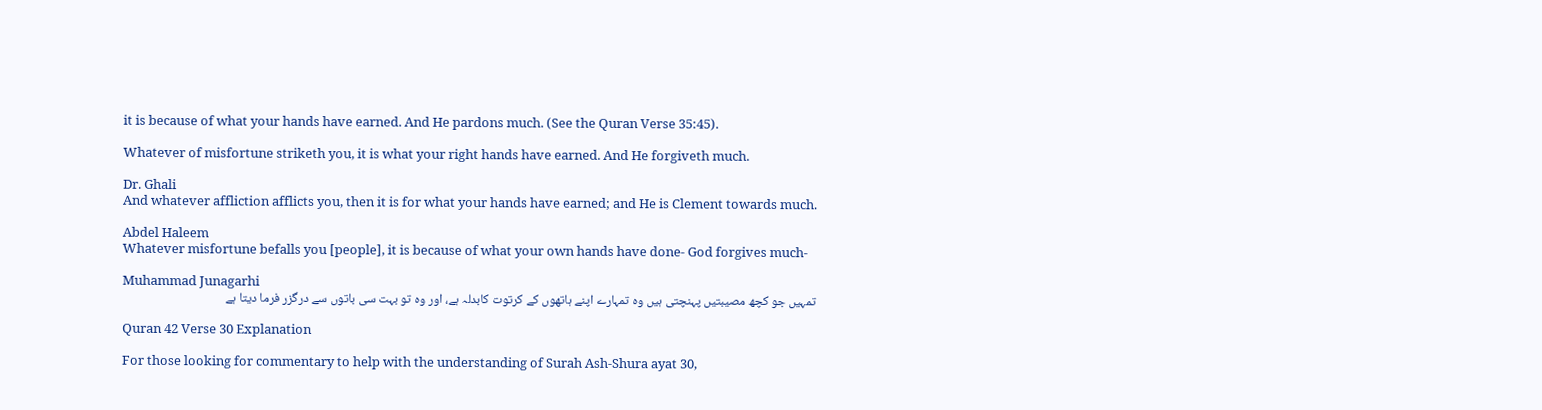it is because of what your hands have earned. And He pardons much. (See the Quran Verse 35:45).

Whatever of misfortune striketh you, it is what your right hands have earned. And He forgiveth much.

Dr. Ghali
And whatever affliction afflicts you, then it is for what your hands have earned; and He is Clement towards much.

Abdel Haleem
Whatever misfortune befalls you [people], it is because of what your own hands have done- God forgives much-

Muhammad Junagarhi
تمہیں جو کچھ مصیبتیں پہنچتی ہیں وه تمہارے اپنے ہاتھوں کے کرتوت کابدلہ ہے، اور وه تو بہت سی باتوں سے درگزر فرما دیتا ہے

Quran 42 Verse 30 Explanation

For those looking for commentary to help with the understanding of Surah Ash-Shura ayat 30,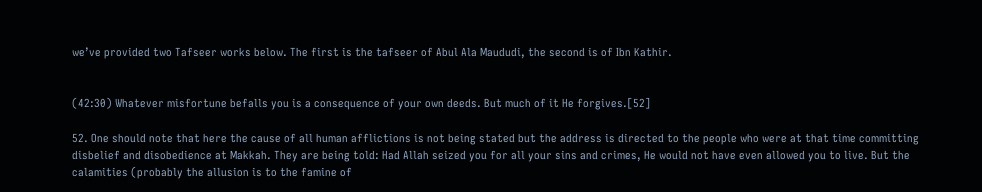we’ve provided two Tafseer works below. The first is the tafseer of Abul Ala Maududi, the second is of Ibn Kathir.


(42:30) Whatever misfortune befalls you is a consequence of your own deeds. But much of it He forgives.[52]

52. One should note that here the cause of all human afflictions is not being stated but the address is directed to the people who were at that time committing disbelief and disobedience at Makkah. They are being told: Had Allah seized you for all your sins and crimes, He would not have even allowed you to live. But the calamities (probably the allusion is to the famine of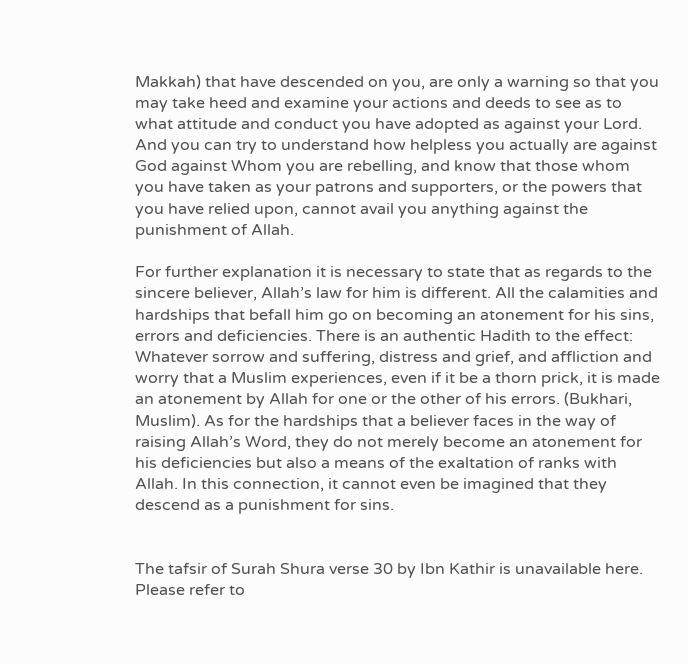Makkah) that have descended on you, are only a warning so that you may take heed and examine your actions and deeds to see as to what attitude and conduct you have adopted as against your Lord. And you can try to understand how helpless you actually are against God against Whom you are rebelling, and know that those whom you have taken as your patrons and supporters, or the powers that you have relied upon, cannot avail you anything against the punishment of Allah.

For further explanation it is necessary to state that as regards to the sincere believer, Allah’s law for him is different. All the calamities and hardships that befall him go on becoming an atonement for his sins, errors and deficiencies. There is an authentic Hadith to the effect: Whatever sorrow and suffering, distress and grief, and affliction and worry that a Muslim experiences, even if it be a thorn prick, it is made an atonement by Allah for one or the other of his errors. (Bukhari, Muslim). As for the hardships that a believer faces in the way of raising Allah’s Word, they do not merely become an atonement for his deficiencies but also a means of the exaltation of ranks with Allah. In this connection, it cannot even be imagined that they descend as a punishment for sins.


The tafsir of Surah Shura verse 30 by Ibn Kathir is unavailable here.
Please refer to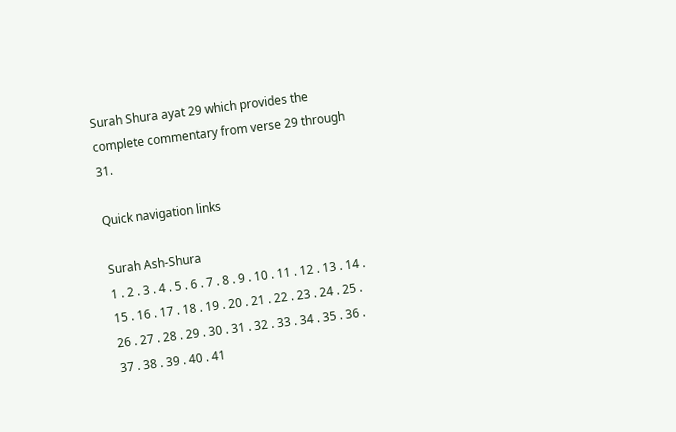Surah Shura ayat 29 which provides the complete commentary from verse 29 through 31.

Quick navigation links

Surah Ash-Shura
1 . 2 . 3 . 4 . 5 . 6 . 7 . 8 . 9 . 10 . 11 . 12 . 13 . 14 . 15 . 16 . 17 . 18 . 19 . 20 . 21 . 22 . 23 . 24 . 25 . 26 . 27 . 28 . 29 . 30 . 31 . 32 . 33 . 34 . 35 . 36 . 37 . 38 . 39 . 40 . 41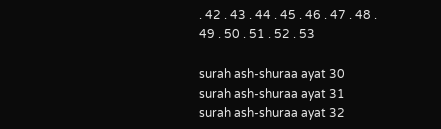. 42 . 43 . 44 . 45 . 46 . 47 . 48 . 49 . 50 . 51 . 52 . 53

surah ash-shuraa ayat 30
surah ash-shuraa ayat 31
surah ash-shuraa ayat 32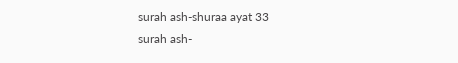surah ash-shuraa ayat 33
surah ash-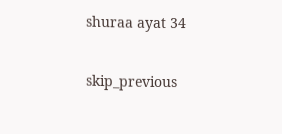shuraa ayat 34

skip_previous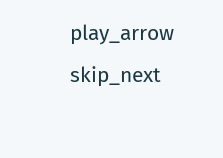play_arrow skip_next